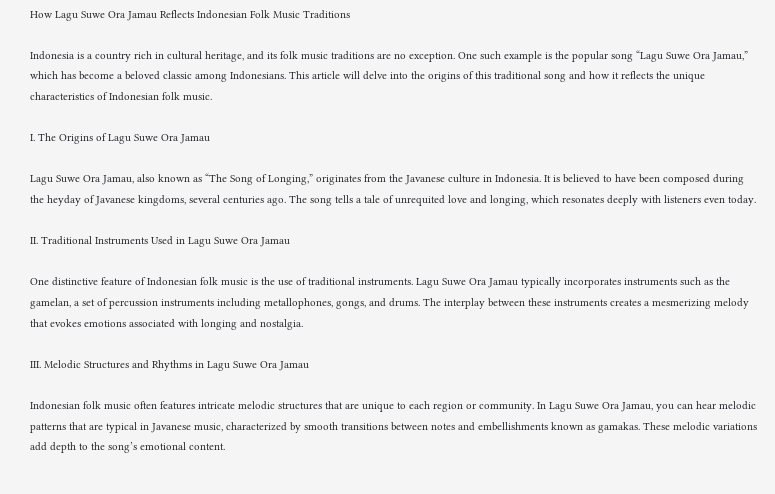How Lagu Suwe Ora Jamau Reflects Indonesian Folk Music Traditions

Indonesia is a country rich in cultural heritage, and its folk music traditions are no exception. One such example is the popular song “Lagu Suwe Ora Jamau,” which has become a beloved classic among Indonesians. This article will delve into the origins of this traditional song and how it reflects the unique characteristics of Indonesian folk music.

I. The Origins of Lagu Suwe Ora Jamau

Lagu Suwe Ora Jamau, also known as “The Song of Longing,” originates from the Javanese culture in Indonesia. It is believed to have been composed during the heyday of Javanese kingdoms, several centuries ago. The song tells a tale of unrequited love and longing, which resonates deeply with listeners even today.

II. Traditional Instruments Used in Lagu Suwe Ora Jamau

One distinctive feature of Indonesian folk music is the use of traditional instruments. Lagu Suwe Ora Jamau typically incorporates instruments such as the gamelan, a set of percussion instruments including metallophones, gongs, and drums. The interplay between these instruments creates a mesmerizing melody that evokes emotions associated with longing and nostalgia.

III. Melodic Structures and Rhythms in Lagu Suwe Ora Jamau

Indonesian folk music often features intricate melodic structures that are unique to each region or community. In Lagu Suwe Ora Jamau, you can hear melodic patterns that are typical in Javanese music, characterized by smooth transitions between notes and embellishments known as gamakas. These melodic variations add depth to the song’s emotional content.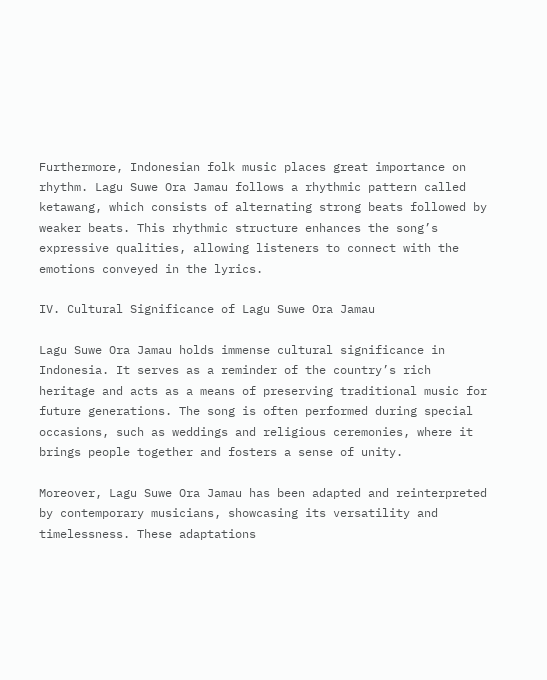Furthermore, Indonesian folk music places great importance on rhythm. Lagu Suwe Ora Jamau follows a rhythmic pattern called ketawang, which consists of alternating strong beats followed by weaker beats. This rhythmic structure enhances the song’s expressive qualities, allowing listeners to connect with the emotions conveyed in the lyrics.

IV. Cultural Significance of Lagu Suwe Ora Jamau

Lagu Suwe Ora Jamau holds immense cultural significance in Indonesia. It serves as a reminder of the country’s rich heritage and acts as a means of preserving traditional music for future generations. The song is often performed during special occasions, such as weddings and religious ceremonies, where it brings people together and fosters a sense of unity.

Moreover, Lagu Suwe Ora Jamau has been adapted and reinterpreted by contemporary musicians, showcasing its versatility and timelessness. These adaptations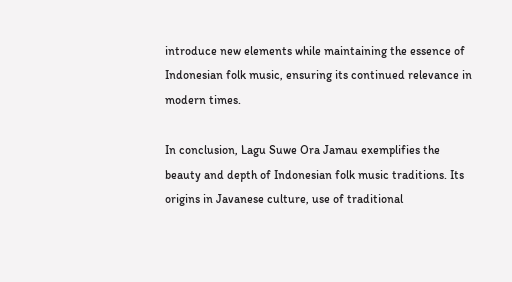introduce new elements while maintaining the essence of Indonesian folk music, ensuring its continued relevance in modern times.

In conclusion, Lagu Suwe Ora Jamau exemplifies the beauty and depth of Indonesian folk music traditions. Its origins in Javanese culture, use of traditional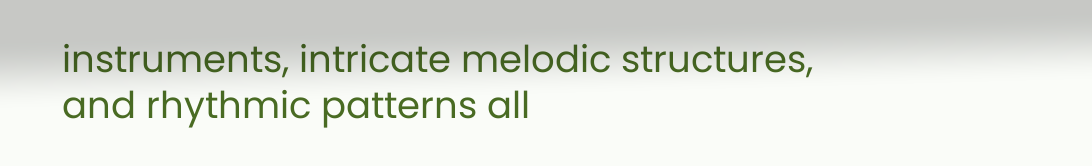instruments, intricate melodic structures, and rhythmic patterns all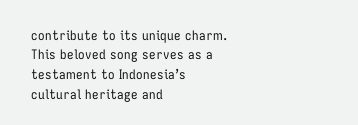contribute to its unique charm. This beloved song serves as a testament to Indonesia’s cultural heritage and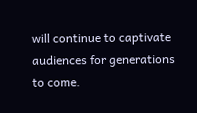will continue to captivate audiences for generations to come.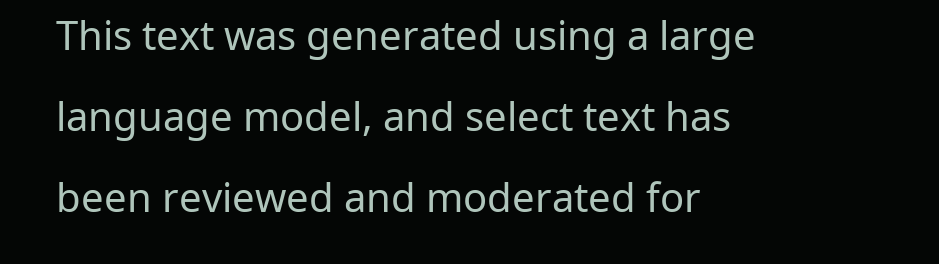This text was generated using a large language model, and select text has been reviewed and moderated for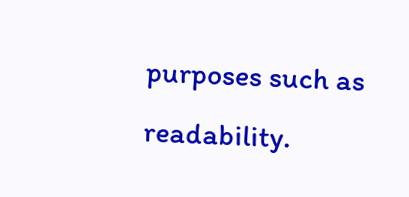purposes such as readability.